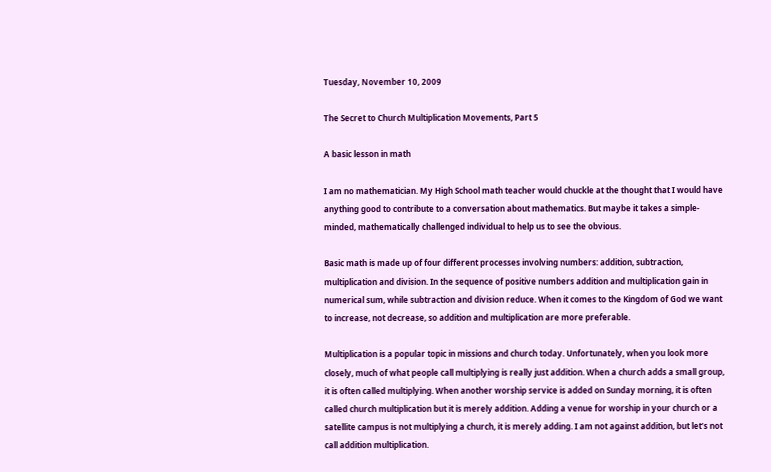Tuesday, November 10, 2009

The Secret to Church Multiplication Movements, Part 5

A basic lesson in math

I am no mathematician. My High School math teacher would chuckle at the thought that I would have anything good to contribute to a conversation about mathematics. But maybe it takes a simple-minded, mathematically challenged individual to help us to see the obvious.

Basic math is made up of four different processes involving numbers: addition, subtraction, multiplication and division. In the sequence of positive numbers addition and multiplication gain in numerical sum, while subtraction and division reduce. When it comes to the Kingdom of God we want to increase, not decrease, so addition and multiplication are more preferable.

Multiplication is a popular topic in missions and church today. Unfortunately, when you look more closely, much of what people call multiplying is really just addition. When a church adds a small group, it is often called multiplying. When another worship service is added on Sunday morning, it is often called church multiplication but it is merely addition. Adding a venue for worship in your church or a satellite campus is not multiplying a church, it is merely adding. I am not against addition, but let’s not call addition multiplication.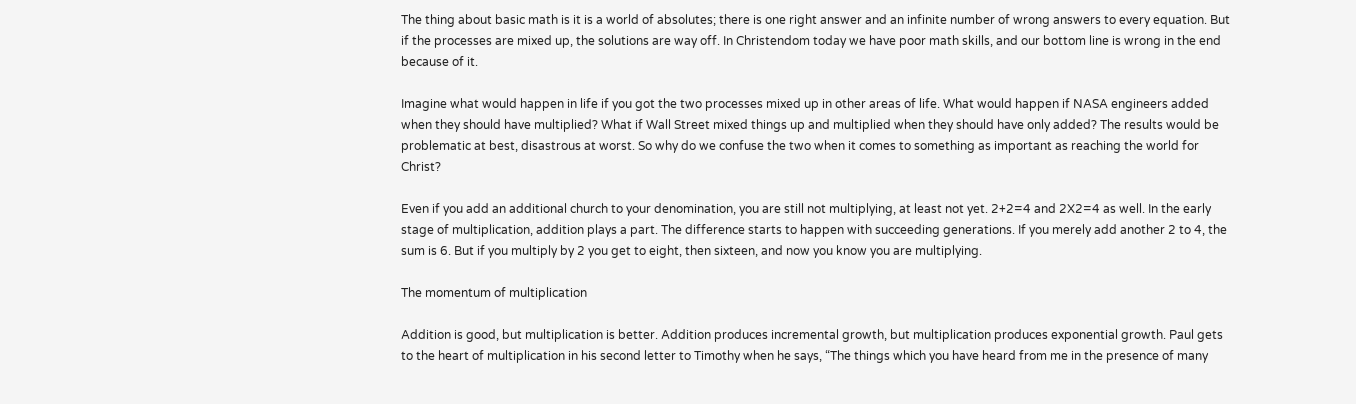The thing about basic math is it is a world of absolutes; there is one right answer and an infinite number of wrong answers to every equation. But if the processes are mixed up, the solutions are way off. In Christendom today we have poor math skills, and our bottom line is wrong in the end because of it.

Imagine what would happen in life if you got the two processes mixed up in other areas of life. What would happen if NASA engineers added when they should have multiplied? What if Wall Street mixed things up and multiplied when they should have only added? The results would be problematic at best, disastrous at worst. So why do we confuse the two when it comes to something as important as reaching the world for Christ?

Even if you add an additional church to your denomination, you are still not multiplying, at least not yet. 2+2=4 and 2X2=4 as well. In the early stage of multiplication, addition plays a part. The difference starts to happen with succeeding generations. If you merely add another 2 to 4, the sum is 6. But if you multiply by 2 you get to eight, then sixteen, and now you know you are multiplying.

The momentum of multiplication

Addition is good, but multiplication is better. Addition produces incremental growth, but multiplication produces exponential growth. Paul gets to the heart of multiplication in his second letter to Timothy when he says, “The things which you have heard from me in the presence of many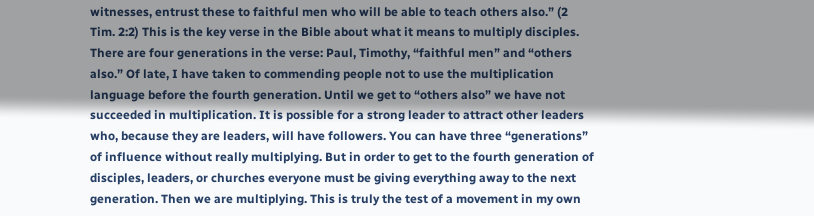witnesses, entrust these to faithful men who will be able to teach others also.” (2 Tim. 2:2) This is the key verse in the Bible about what it means to multiply disciples. There are four generations in the verse: Paul, Timothy, “faithful men” and “others also.” Of late, I have taken to commending people not to use the multiplication language before the fourth generation. Until we get to “others also” we have not succeeded in multiplication. It is possible for a strong leader to attract other leaders who, because they are leaders, will have followers. You can have three “generations” of influence without really multiplying. But in order to get to the fourth generation of disciples, leaders, or churches everyone must be giving everything away to the next generation. Then we are multiplying. This is truly the test of a movement in my own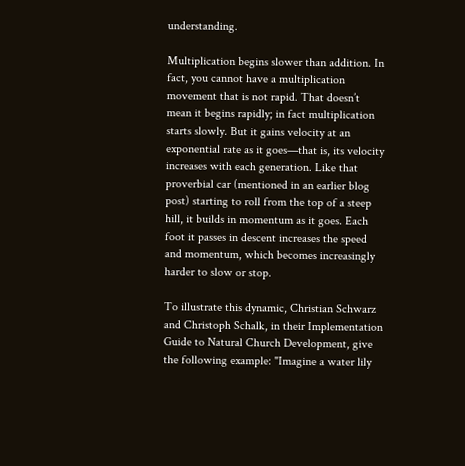understanding.

Multiplication begins slower than addition. In fact, you cannot have a multiplication movement that is not rapid. That doesn’t mean it begins rapidly; in fact multiplication starts slowly. But it gains velocity at an exponential rate as it goes—that is, its velocity increases with each generation. Like that proverbial car (mentioned in an earlier blog post) starting to roll from the top of a steep hill, it builds in momentum as it goes. Each foot it passes in descent increases the speed and momentum, which becomes increasingly harder to slow or stop.

To illustrate this dynamic, Christian Schwarz and Christoph Schalk, in their Implementation Guide to Natural Church Development, give the following example: "Imagine a water lily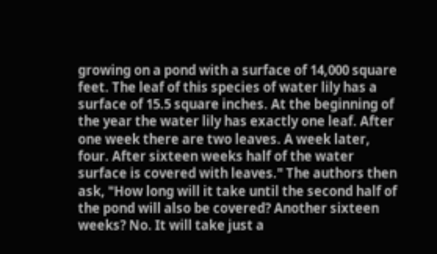growing on a pond with a surface of 14,000 square feet. The leaf of this species of water lily has a surface of 15.5 square inches. At the beginning of the year the water lily has exactly one leaf. After one week there are two leaves. A week later, four. After sixteen weeks half of the water surface is covered with leaves." The authors then ask, "How long will it take until the second half of the pond will also be covered? Another sixteen weeks? No. It will take just a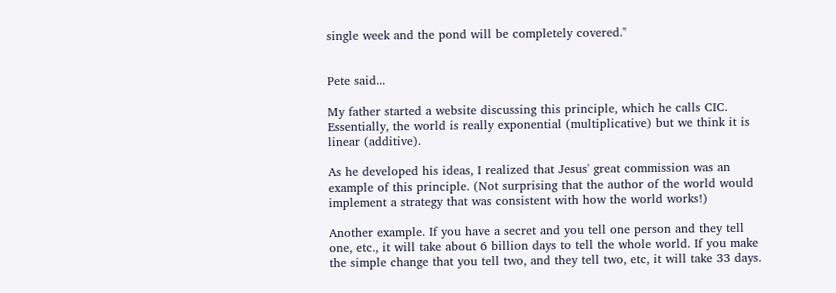single week and the pond will be completely covered."


Pete said...

My father started a website discussing this principle, which he calls CIC. Essentially, the world is really exponential (multiplicative) but we think it is linear (additive).

As he developed his ideas, I realized that Jesus' great commission was an example of this principle. (Not surprising that the author of the world would implement a strategy that was consistent with how the world works!)

Another example. If you have a secret and you tell one person and they tell one, etc., it will take about 6 billion days to tell the whole world. If you make the simple change that you tell two, and they tell two, etc, it will take 33 days.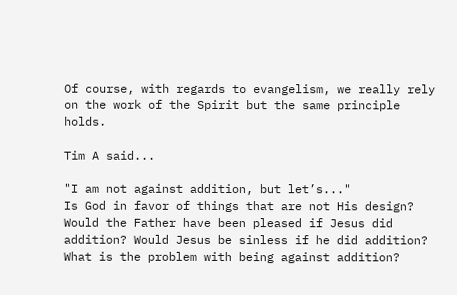Of course, with regards to evangelism, we really rely on the work of the Spirit but the same principle holds.

Tim A said...

"I am not against addition, but let’s..."
Is God in favor of things that are not His design? Would the Father have been pleased if Jesus did addition? Would Jesus be sinless if he did addition? What is the problem with being against addition?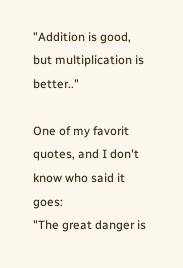"Addition is good, but multiplication is better.."

One of my favorit quotes, and I don't know who said it goes:
"The great danger is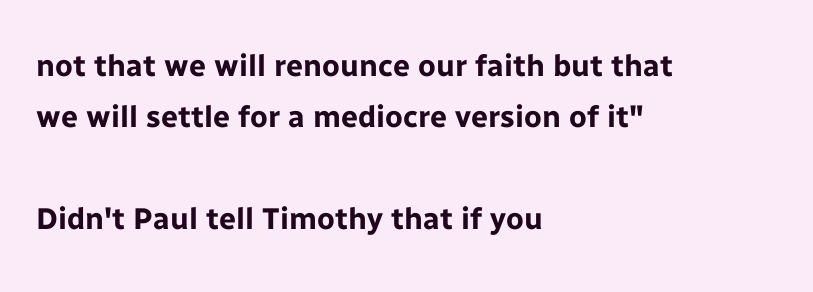not that we will renounce our faith but that we will settle for a mediocre version of it"

Didn't Paul tell Timothy that if you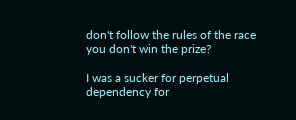don't follow the rules of the race you don't win the prize?

I was a sucker for perpetual dependency for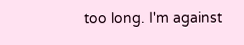too long. I'm against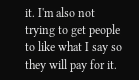it. I'm also not trying to get people to like what I say so they will pay for it.